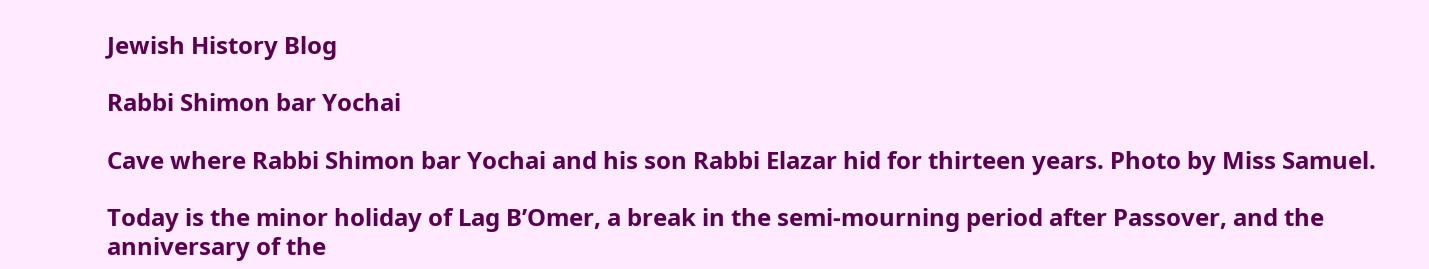Jewish History Blog

Rabbi Shimon bar Yochai

Cave where Rabbi Shimon bar Yochai and his son Rabbi Elazar hid for thirteen years. Photo by Miss Samuel.

Today is the minor holiday of Lag B’Omer, a break in the semi-mourning period after Passover, and the anniversary of the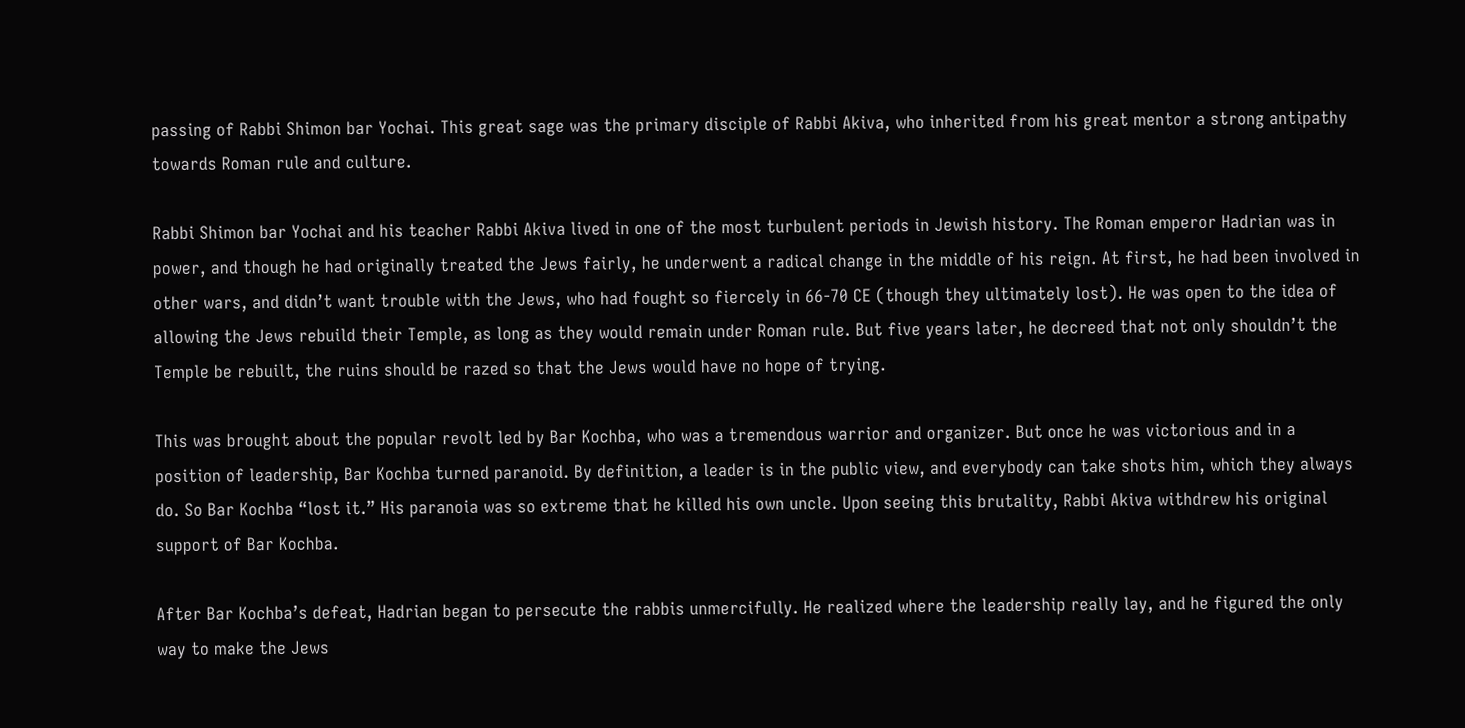passing of Rabbi Shimon bar Yochai. This great sage was the primary disciple of Rabbi Akiva, who inherited from his great mentor a strong antipathy towards Roman rule and culture.

Rabbi Shimon bar Yochai and his teacher Rabbi Akiva lived in one of the most turbulent periods in Jewish history. The Roman emperor Hadrian was in power, and though he had originally treated the Jews fairly, he underwent a radical change in the middle of his reign. At first, he had been involved in other wars, and didn’t want trouble with the Jews, who had fought so fiercely in 66-70 CE (though they ultimately lost). He was open to the idea of allowing the Jews rebuild their Temple, as long as they would remain under Roman rule. But five years later, he decreed that not only shouldn’t the Temple be rebuilt, the ruins should be razed so that the Jews would have no hope of trying.

This was brought about the popular revolt led by Bar Kochba, who was a tremendous warrior and organizer. But once he was victorious and in a position of leadership, Bar Kochba turned paranoid. By definition, a leader is in the public view, and everybody can take shots him, which they always do. So Bar Kochba “lost it.” His paranoia was so extreme that he killed his own uncle. Upon seeing this brutality, Rabbi Akiva withdrew his original support of Bar Kochba.

After Bar Kochba’s defeat, Hadrian began to persecute the rabbis unmercifully. He realized where the leadership really lay, and he figured the only way to make the Jews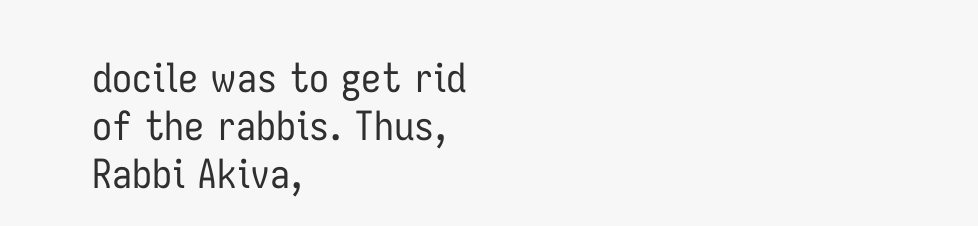docile was to get rid of the rabbis. Thus, Rabbi Akiva,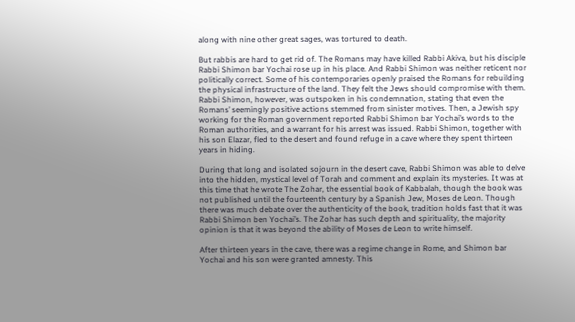along with nine other great sages, was tortured to death.

But rabbis are hard to get rid of. The Romans may have killed Rabbi Akiva, but his disciple Rabbi Shimon bar Yochai rose up in his place. And Rabbi Shimon was neither reticent nor politically correct. Some of his contemporaries openly praised the Romans for rebuilding the physical infrastructure of the land. They felt the Jews should compromise with them. Rabbi Shimon, however, was outspoken in his condemnation, stating that even the Romans’ seemingly positive actions stemmed from sinister motives. Then, a Jewish spy working for the Roman government reported Rabbi Shimon bar Yochai’s words to the Roman authorities, and a warrant for his arrest was issued. Rabbi Shimon, together with his son Elazar, fled to the desert and found refuge in a cave where they spent thirteen years in hiding.

During that long and isolated sojourn in the desert cave, Rabbi Shimon was able to delve into the hidden, mystical level of Torah and comment and explain its mysteries. It was at this time that he wrote The Zohar, the essential book of Kabbalah, though the book was not published until the fourteenth century by a Spanish Jew, Moses de Leon. Though there was much debate over the authenticity of the book, tradition holds fast that it was Rabbi Shimon ben Yochai’s. The Zohar has such depth and spirituality, the majority opinion is that it was beyond the ability of Moses de Leon to write himself.

After thirteen years in the cave, there was a regime change in Rome, and Shimon bar Yochai and his son were granted amnesty. This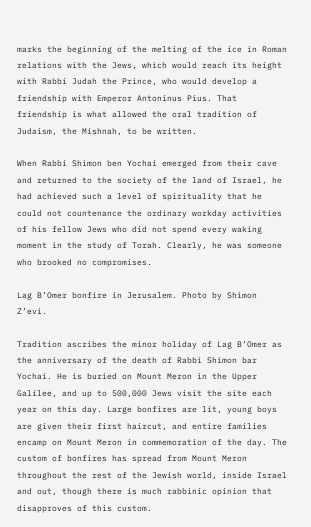marks the beginning of the melting of the ice in Roman relations with the Jews, which would reach its height with Rabbi Judah the Prince, who would develop a friendship with Emperor Antoninus Pius. That friendship is what allowed the oral tradition of Judaism, the Mishnah, to be written.

When Rabbi Shimon ben Yochai emerged from their cave and returned to the society of the land of Israel, he had achieved such a level of spirituality that he could not countenance the ordinary workday activities of his fellow Jews who did not spend every waking moment in the study of Torah. Clearly, he was someone who brooked no compromises.

Lag B’Omer bonfire in Jerusalem. Photo by Shimon Z’evi.

Tradition ascribes the minor holiday of Lag B’Omer as the anniversary of the death of Rabbi Shimon bar Yochai. He is buried on Mount Meron in the Upper Galilee, and up to 500,000 Jews visit the site each year on this day. Large bonfires are lit, young boys are given their first haircut, and entire families encamp on Mount Meron in commemoration of the day. The custom of bonfires has spread from Mount Meron throughout the rest of the Jewish world, inside Israel and out, though there is much rabbinic opinion that disapproves of this custom.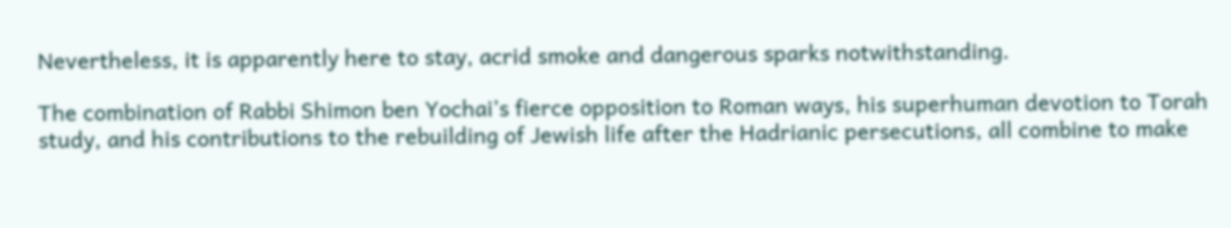Nevertheless, it is apparently here to stay, acrid smoke and dangerous sparks notwithstanding.

The combination of Rabbi Shimon ben Yochai’s fierce opposition to Roman ways, his superhuman devotion to Torah study, and his contributions to the rebuilding of Jewish life after the Hadrianic persecutions, all combine to make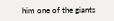him one of the giants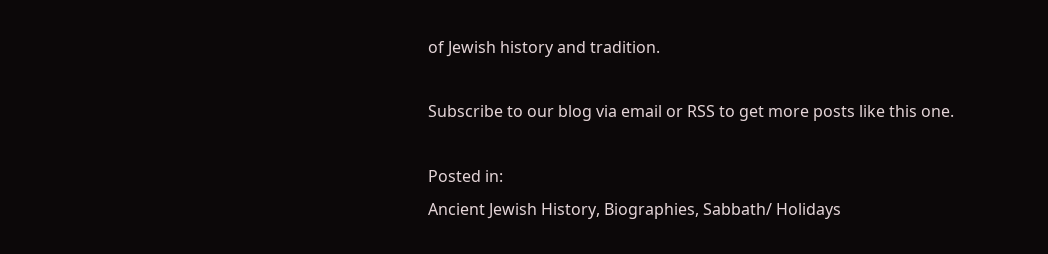of Jewish history and tradition.

Subscribe to our blog via email or RSS to get more posts like this one.

Posted in:
Ancient Jewish History, Biographies, Sabbath/ Holidays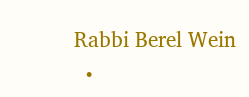Rabbi Berel Wein
  •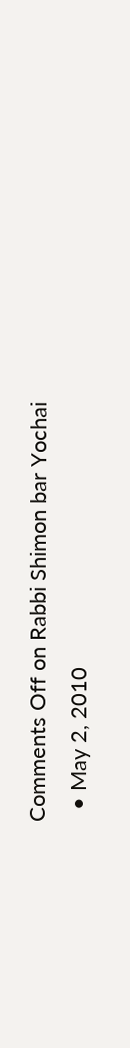Comments Off on Rabbi Shimon bar Yochai
  • May 2, 2010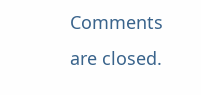Comments are closed.